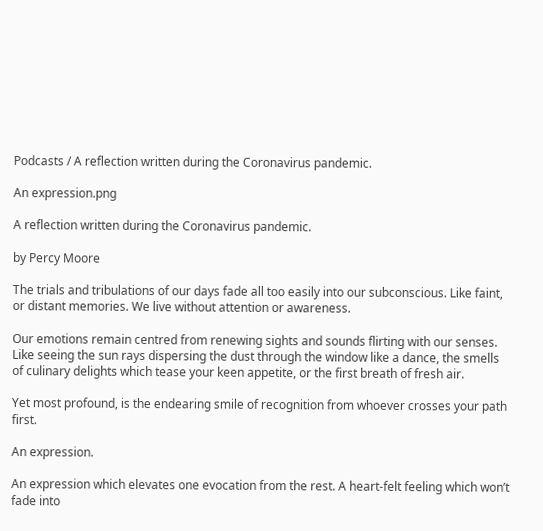Podcasts / A reflection written during the Coronavirus pandemic.

An expression.png

A reflection written during the Coronavirus pandemic.

by Percy Moore

The trials and tribulations of our days fade all too easily into our subconscious. Like faint, or distant memories. We live without attention or awareness.

Our emotions remain centred from renewing sights and sounds flirting with our senses. Like seeing the sun rays dispersing the dust through the window like a dance, the smells of culinary delights which tease your keen appetite, or the first breath of fresh air.

Yet most profound, is the endearing smile of recognition from whoever crosses your path first.

An expression.

An expression which elevates one evocation from the rest. A heart-felt feeling which won’t fade into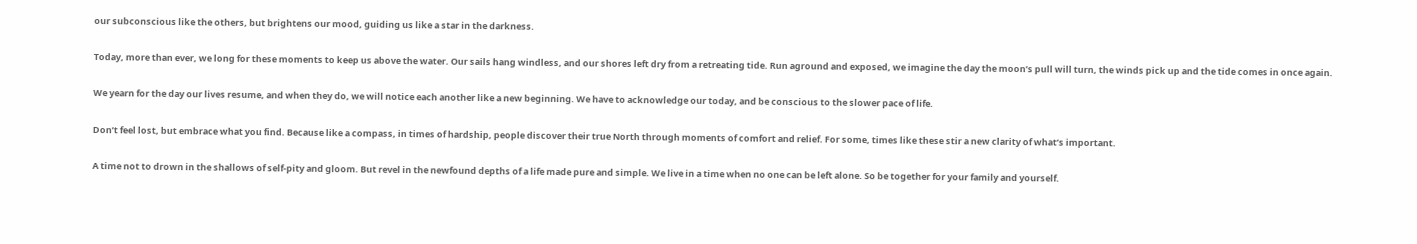our subconscious like the others, but brightens our mood, guiding us like a star in the darkness.

Today, more than ever, we long for these moments to keep us above the water. Our sails hang windless, and our shores left dry from a retreating tide. Run aground and exposed, we imagine the day the moon’s pull will turn, the winds pick up and the tide comes in once again.

We yearn for the day our lives resume, and when they do, we will notice each another like a new beginning. We have to acknowledge our today, and be conscious to the slower pace of life.

Don’t feel lost, but embrace what you find. Because like a compass, in times of hardship, people discover their true North through moments of comfort and relief. For some, times like these stir a new clarity of what’s important.

A time not to drown in the shallows of self-pity and gloom. But revel in the newfound depths of a life made pure and simple. We live in a time when no one can be left alone. So be together for your family and yourself.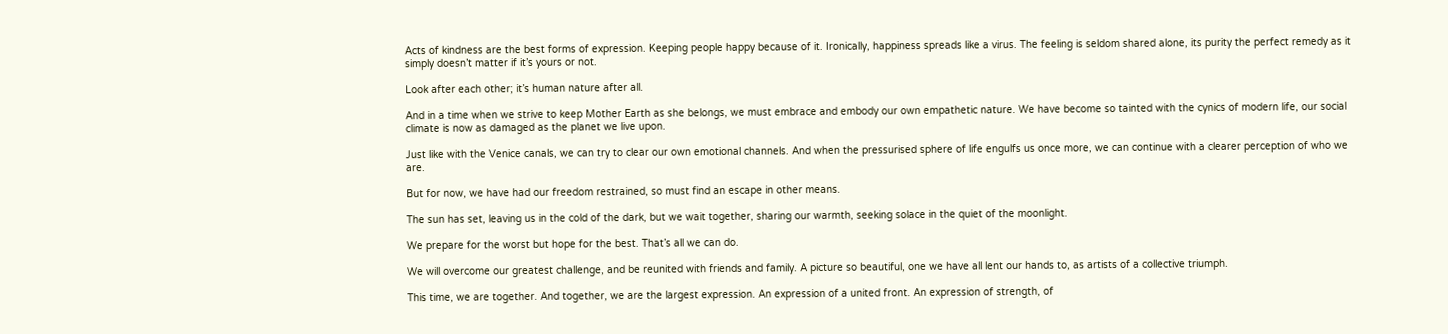Acts of kindness are the best forms of expression. Keeping people happy because of it. Ironically, happiness spreads like a virus. The feeling is seldom shared alone, its purity the perfect remedy as it simply doesn’t matter if it’s yours or not.

Look after each other; it’s human nature after all.

And in a time when we strive to keep Mother Earth as she belongs, we must embrace and embody our own empathetic nature. We have become so tainted with the cynics of modern life, our social climate is now as damaged as the planet we live upon.

Just like with the Venice canals, we can try to clear our own emotional channels. And when the pressurised sphere of life engulfs us once more, we can continue with a clearer perception of who we are.

But for now, we have had our freedom restrained, so must find an escape in other means.

The sun has set, leaving us in the cold of the dark, but we wait together, sharing our warmth, seeking solace in the quiet of the moonlight.

We prepare for the worst but hope for the best. That’s all we can do.

We will overcome our greatest challenge, and be reunited with friends and family. A picture so beautiful, one we have all lent our hands to, as artists of a collective triumph.

This time, we are together. And together, we are the largest expression. An expression of a united front. An expression of strength, of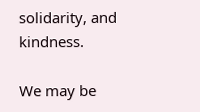solidarity, and kindness.

We may be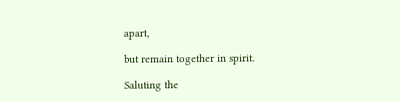apart,

but remain together in spirit.

Saluting the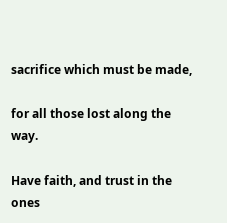sacrifice which must be made,

for all those lost along the way.

Have faith, and trust in the ones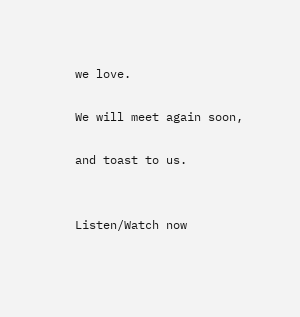we love.

We will meet again soon,

and toast to us.


Listen/Watch now